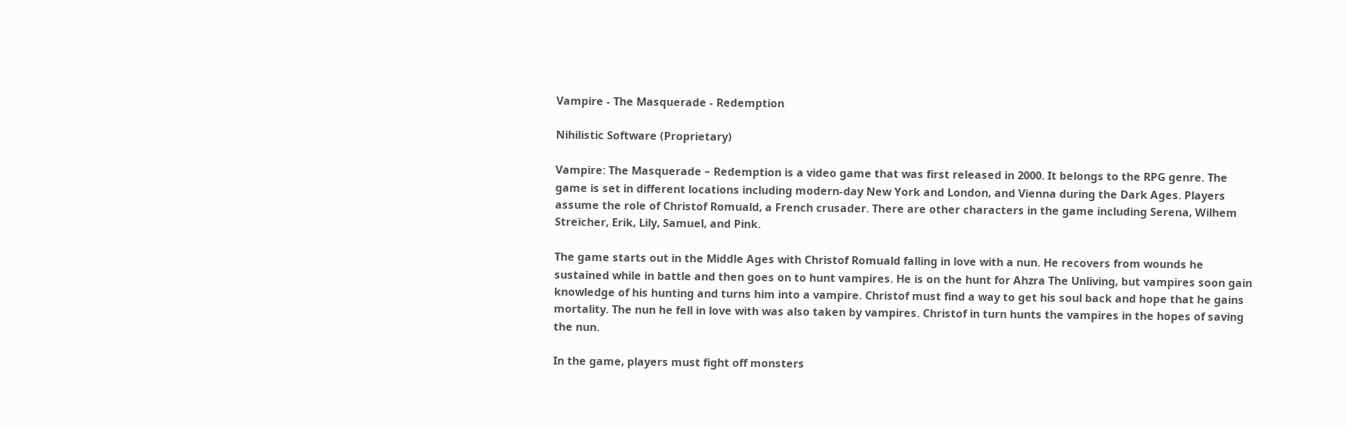Vampire - The Masquerade - Redemption

Nihilistic Software (Proprietary)

Vampire: The Masquerade – Redemption is a video game that was first released in 2000. It belongs to the RPG genre. The game is set in different locations including modern-day New York and London, and Vienna during the Dark Ages. Players assume the role of Christof Romuald, a French crusader. There are other characters in the game including Serena, Wilhem Streicher, Erik, Lily, Samuel, and Pink.

The game starts out in the Middle Ages with Christof Romuald falling in love with a nun. He recovers from wounds he sustained while in battle and then goes on to hunt vampires. He is on the hunt for Ahzra The Unliving, but vampires soon gain knowledge of his hunting and turns him into a vampire. Christof must find a way to get his soul back and hope that he gains mortality. The nun he fell in love with was also taken by vampires. Christof in turn hunts the vampires in the hopes of saving the nun.

In the game, players must fight off monsters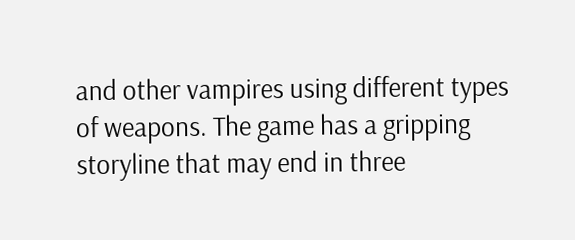and other vampires using different types of weapons. The game has a gripping storyline that may end in three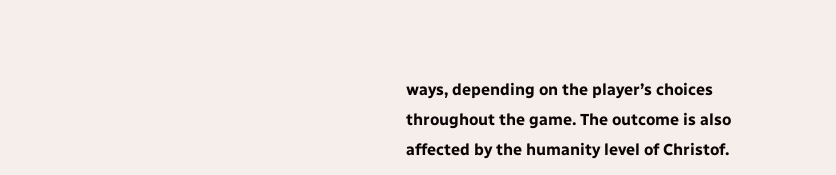ways, depending on the player’s choices throughout the game. The outcome is also affected by the humanity level of Christof.